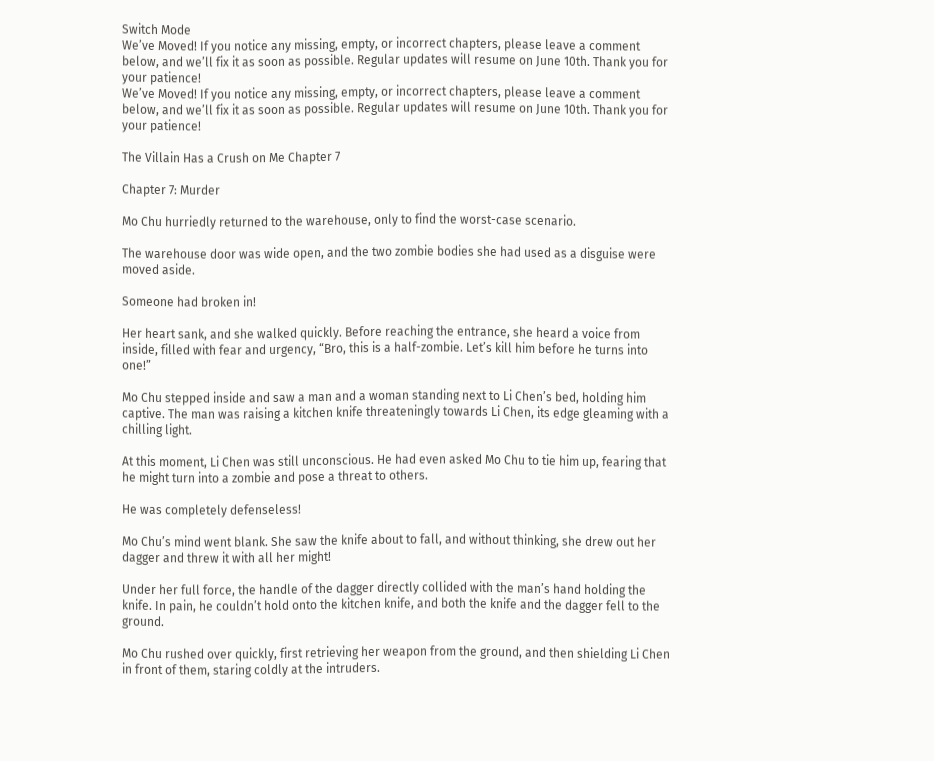Switch Mode
We’ve Moved! If you notice any missing, empty, or incorrect chapters, please leave a comment below, and we’ll fix it as soon as possible. Regular updates will resume on June 10th. Thank you for your patience!
We’ve Moved! If you notice any missing, empty, or incorrect chapters, please leave a comment below, and we’ll fix it as soon as possible. Regular updates will resume on June 10th. Thank you for your patience!

The Villain Has a Crush on Me Chapter 7

Chapter 7: Murder

Mo Chu hurriedly returned to the warehouse, only to find the worst-case scenario.

The warehouse door was wide open, and the two zombie bodies she had used as a disguise were moved aside.

Someone had broken in!

Her heart sank, and she walked quickly. Before reaching the entrance, she heard a voice from inside, filled with fear and urgency, “Bro, this is a half-zombie. Let’s kill him before he turns into one!”

Mo Chu stepped inside and saw a man and a woman standing next to Li Chen’s bed, holding him captive. The man was raising a kitchen knife threateningly towards Li Chen, its edge gleaming with a chilling light.

At this moment, Li Chen was still unconscious. He had even asked Mo Chu to tie him up, fearing that he might turn into a zombie and pose a threat to others.

He was completely defenseless!

Mo Chu’s mind went blank. She saw the knife about to fall, and without thinking, she drew out her dagger and threw it with all her might!

Under her full force, the handle of the dagger directly collided with the man’s hand holding the knife. In pain, he couldn’t hold onto the kitchen knife, and both the knife and the dagger fell to the ground.

Mo Chu rushed over quickly, first retrieving her weapon from the ground, and then shielding Li Chen in front of them, staring coldly at the intruders.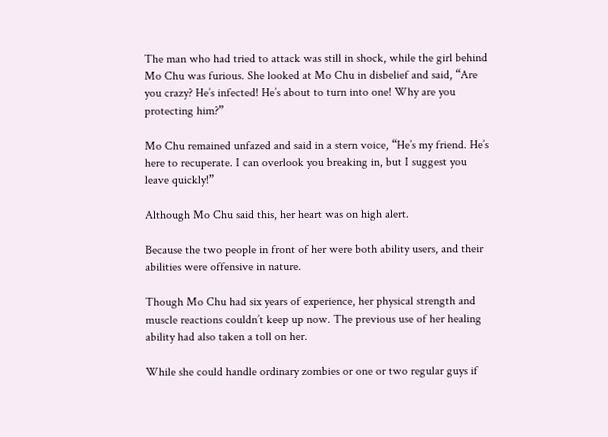The man who had tried to attack was still in shock, while the girl behind Mo Chu was furious. She looked at Mo Chu in disbelief and said, “Are you crazy? He’s infected! He’s about to turn into one! Why are you protecting him?”

Mo Chu remained unfazed and said in a stern voice, “He’s my friend. He’s here to recuperate. I can overlook you breaking in, but I suggest you leave quickly!”

Although Mo Chu said this, her heart was on high alert.

Because the two people in front of her were both ability users, and their abilities were offensive in nature.

Though Mo Chu had six years of experience, her physical strength and muscle reactions couldn’t keep up now. The previous use of her healing ability had also taken a toll on her.

While she could handle ordinary zombies or one or two regular guys if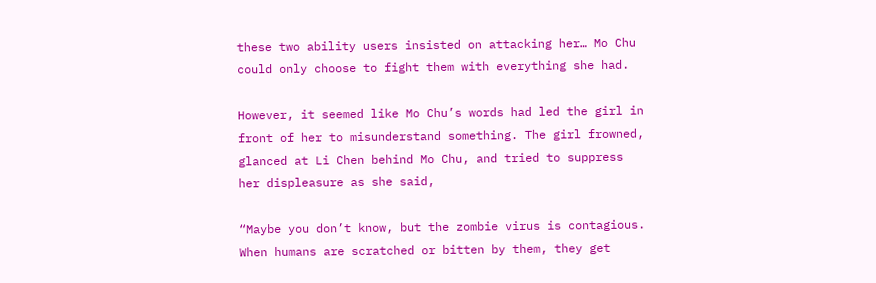these two ability users insisted on attacking her… Mo Chu could only choose to fight them with everything she had.

However, it seemed like Mo Chu’s words had led the girl in front of her to misunderstand something. The girl frowned, glanced at Li Chen behind Mo Chu, and tried to suppress her displeasure as she said,

“Maybe you don’t know, but the zombie virus is contagious. When humans are scratched or bitten by them, they get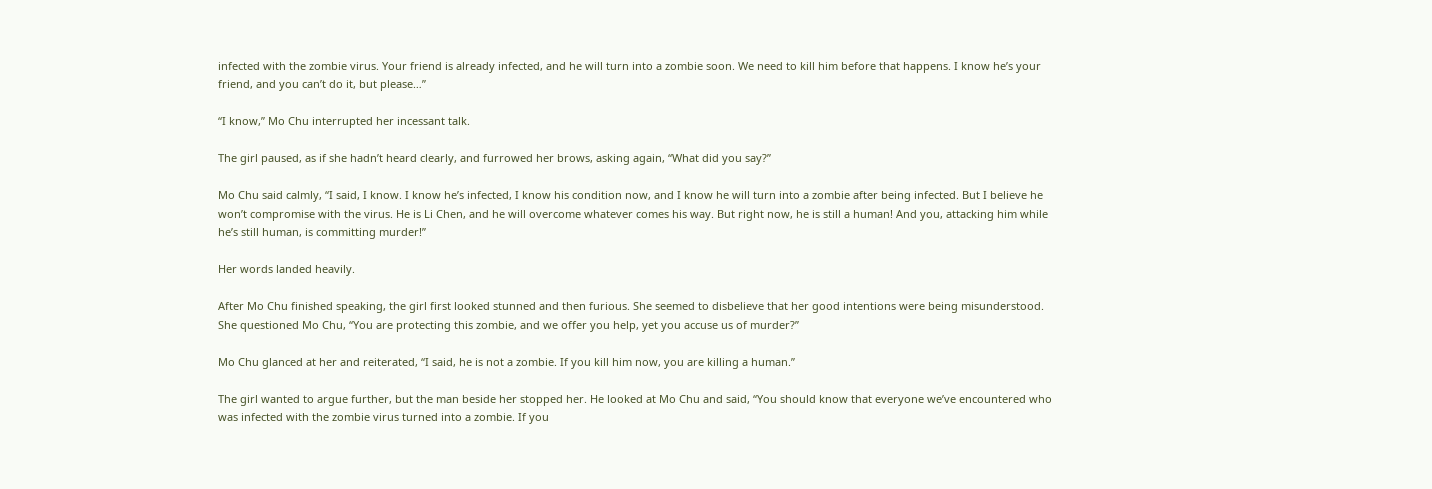infected with the zombie virus. Your friend is already infected, and he will turn into a zombie soon. We need to kill him before that happens. I know he’s your friend, and you can’t do it, but please…”

“I know,” Mo Chu interrupted her incessant talk.

The girl paused, as if she hadn’t heard clearly, and furrowed her brows, asking again, “What did you say?”

Mo Chu said calmly, “I said, I know. I know he’s infected, I know his condition now, and I know he will turn into a zombie after being infected. But I believe he won’t compromise with the virus. He is Li Chen, and he will overcome whatever comes his way. But right now, he is still a human! And you, attacking him while he’s still human, is committing murder!”

Her words landed heavily.

After Mo Chu finished speaking, the girl first looked stunned and then furious. She seemed to disbelieve that her good intentions were being misunderstood. She questioned Mo Chu, “You are protecting this zombie, and we offer you help, yet you accuse us of murder?”

Mo Chu glanced at her and reiterated, “I said, he is not a zombie. If you kill him now, you are killing a human.”

The girl wanted to argue further, but the man beside her stopped her. He looked at Mo Chu and said, “You should know that everyone we’ve encountered who was infected with the zombie virus turned into a zombie. If you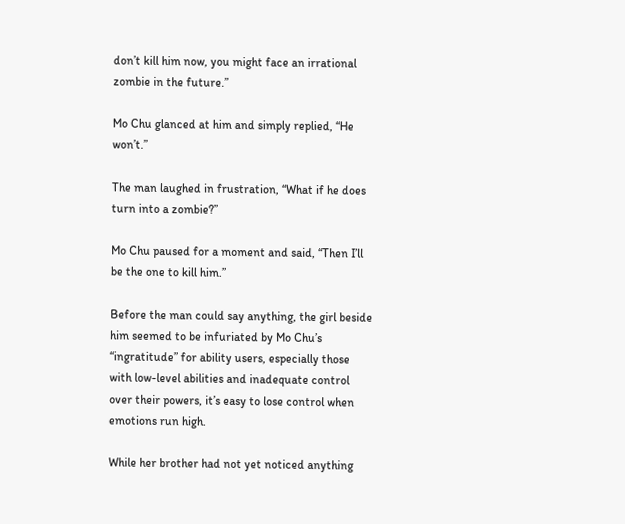don’t kill him now, you might face an irrational zombie in the future.”

Mo Chu glanced at him and simply replied, “He won’t.”

The man laughed in frustration, “What if he does turn into a zombie?”

Mo Chu paused for a moment and said, “Then I’ll be the one to kill him.”

Before the man could say anything, the girl beside him seemed to be infuriated by Mo Chu’s “ingratitude” for ability users, especially those with low-level abilities and inadequate control over their powers, it’s easy to lose control when emotions run high.

While her brother had not yet noticed anything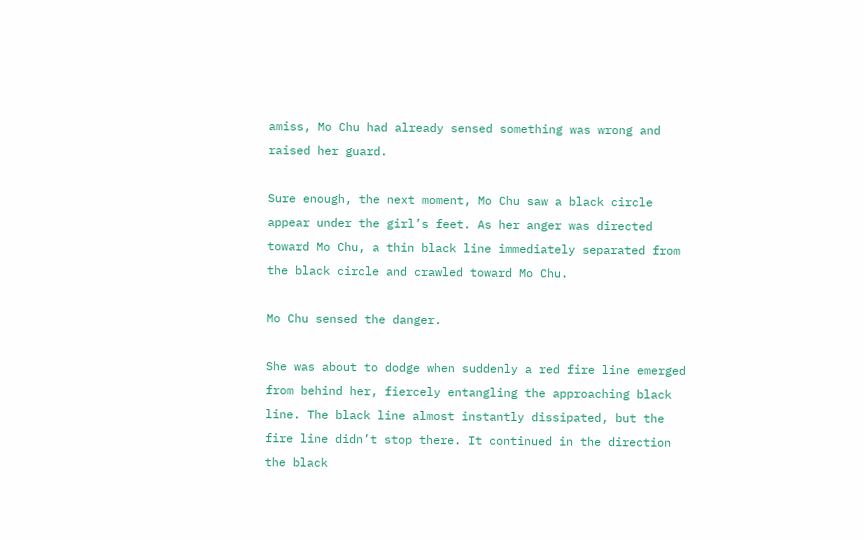amiss, Mo Chu had already sensed something was wrong and raised her guard.

Sure enough, the next moment, Mo Chu saw a black circle appear under the girl’s feet. As her anger was directed toward Mo Chu, a thin black line immediately separated from the black circle and crawled toward Mo Chu.

Mo Chu sensed the danger.

She was about to dodge when suddenly a red fire line emerged from behind her, fiercely entangling the approaching black line. The black line almost instantly dissipated, but the fire line didn’t stop there. It continued in the direction the black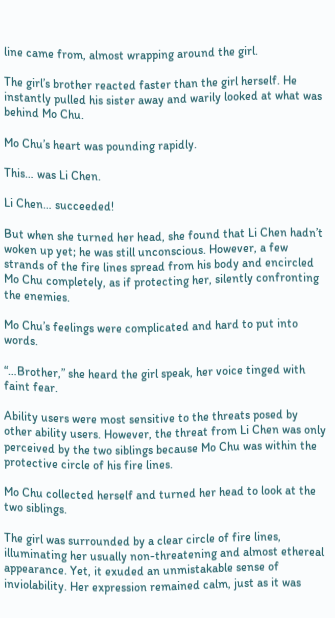line came from, almost wrapping around the girl.

The girl’s brother reacted faster than the girl herself. He instantly pulled his sister away and warily looked at what was behind Mo Chu.

Mo Chu’s heart was pounding rapidly.

This… was Li Chen.

Li Chen… succeeded!

But when she turned her head, she found that Li Chen hadn’t woken up yet; he was still unconscious. However, a few strands of the fire lines spread from his body and encircled Mo Chu completely, as if protecting her, silently confronting the enemies.

Mo Chu’s feelings were complicated and hard to put into words.

“…Brother,” she heard the girl speak, her voice tinged with faint fear.

Ability users were most sensitive to the threats posed by other ability users. However, the threat from Li Chen was only perceived by the two siblings because Mo Chu was within the protective circle of his fire lines.

Mo Chu collected herself and turned her head to look at the two siblings.

The girl was surrounded by a clear circle of fire lines, illuminating her usually non-threatening and almost ethereal appearance. Yet, it exuded an unmistakable sense of inviolability. Her expression remained calm, just as it was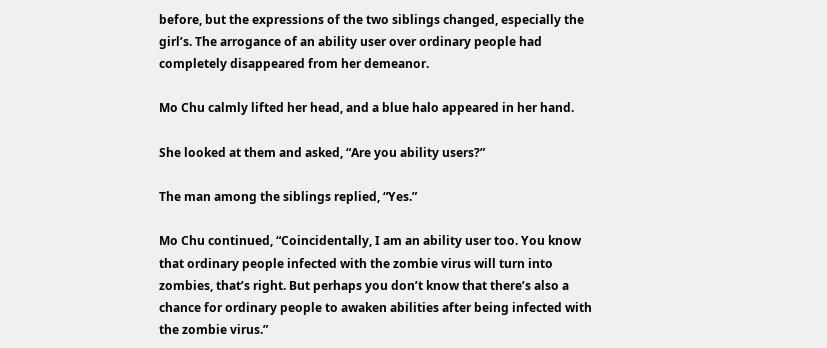before, but the expressions of the two siblings changed, especially the girl’s. The arrogance of an ability user over ordinary people had completely disappeared from her demeanor.

Mo Chu calmly lifted her head, and a blue halo appeared in her hand.

She looked at them and asked, “Are you ability users?”

The man among the siblings replied, “Yes.”

Mo Chu continued, “Coincidentally, I am an ability user too. You know that ordinary people infected with the zombie virus will turn into zombies, that’s right. But perhaps you don’t know that there’s also a chance for ordinary people to awaken abilities after being infected with the zombie virus.”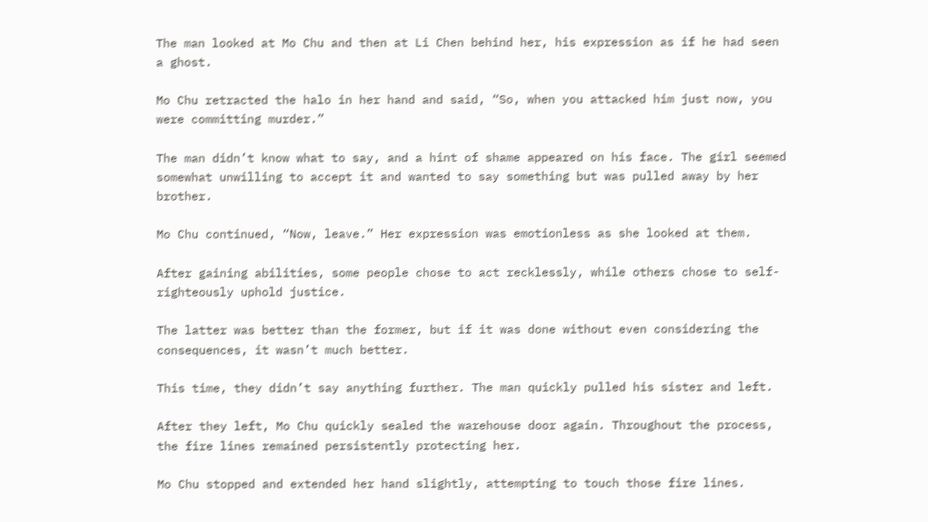The man looked at Mo Chu and then at Li Chen behind her, his expression as if he had seen a ghost.

Mo Chu retracted the halo in her hand and said, “So, when you attacked him just now, you were committing murder.”

The man didn’t know what to say, and a hint of shame appeared on his face. The girl seemed somewhat unwilling to accept it and wanted to say something but was pulled away by her brother.

Mo Chu continued, “Now, leave.” Her expression was emotionless as she looked at them.

After gaining abilities, some people chose to act recklessly, while others chose to self-righteously uphold justice.

The latter was better than the former, but if it was done without even considering the consequences, it wasn’t much better.

This time, they didn’t say anything further. The man quickly pulled his sister and left.

After they left, Mo Chu quickly sealed the warehouse door again. Throughout the process, the fire lines remained persistently protecting her.

Mo Chu stopped and extended her hand slightly, attempting to touch those fire lines.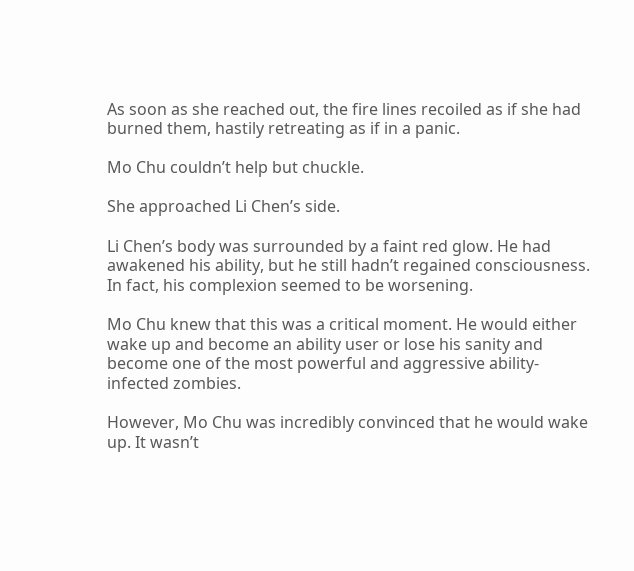As soon as she reached out, the fire lines recoiled as if she had burned them, hastily retreating as if in a panic.

Mo Chu couldn’t help but chuckle.

She approached Li Chen’s side.

Li Chen’s body was surrounded by a faint red glow. He had awakened his ability, but he still hadn’t regained consciousness. In fact, his complexion seemed to be worsening.

Mo Chu knew that this was a critical moment. He would either wake up and become an ability user or lose his sanity and become one of the most powerful and aggressive ability-infected zombies.

However, Mo Chu was incredibly convinced that he would wake up. It wasn’t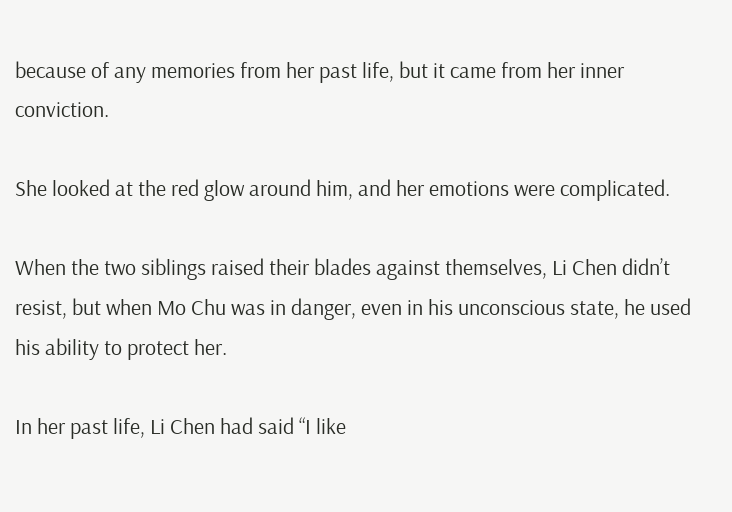because of any memories from her past life, but it came from her inner conviction.

She looked at the red glow around him, and her emotions were complicated.

When the two siblings raised their blades against themselves, Li Chen didn’t resist, but when Mo Chu was in danger, even in his unconscious state, he used his ability to protect her.

In her past life, Li Chen had said “I like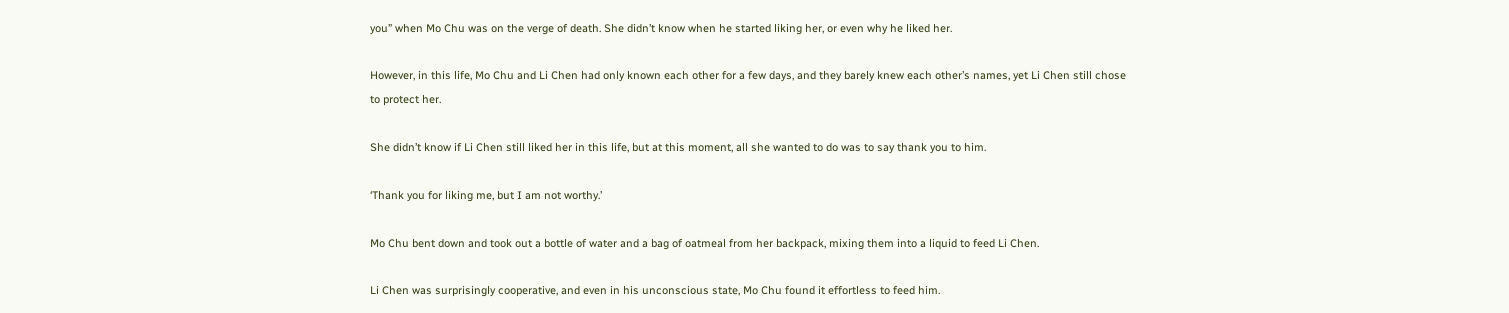you” when Mo Chu was on the verge of death. She didn’t know when he started liking her, or even why he liked her.

However, in this life, Mo Chu and Li Chen had only known each other for a few days, and they barely knew each other’s names, yet Li Chen still chose to protect her.

She didn’t know if Li Chen still liked her in this life, but at this moment, all she wanted to do was to say thank you to him.

‘Thank you for liking me, but I am not worthy.’

Mo Chu bent down and took out a bottle of water and a bag of oatmeal from her backpack, mixing them into a liquid to feed Li Chen.

Li Chen was surprisingly cooperative, and even in his unconscious state, Mo Chu found it effortless to feed him.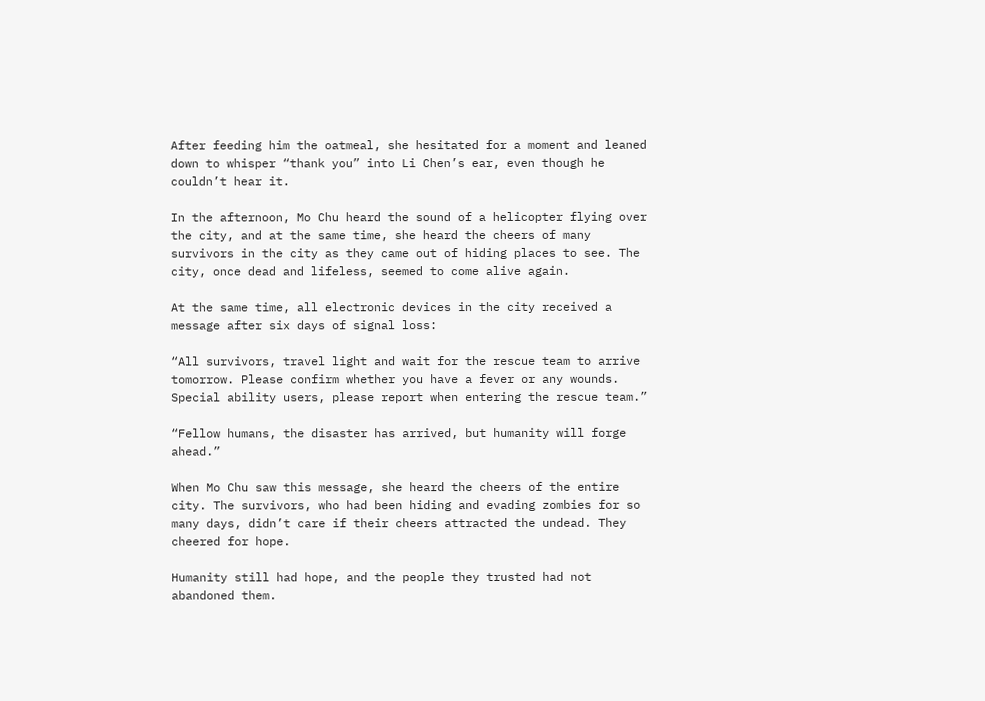After feeding him the oatmeal, she hesitated for a moment and leaned down to whisper “thank you” into Li Chen’s ear, even though he couldn’t hear it.

In the afternoon, Mo Chu heard the sound of a helicopter flying over the city, and at the same time, she heard the cheers of many survivors in the city as they came out of hiding places to see. The city, once dead and lifeless, seemed to come alive again.

At the same time, all electronic devices in the city received a message after six days of signal loss:

“All survivors, travel light and wait for the rescue team to arrive tomorrow. Please confirm whether you have a fever or any wounds. Special ability users, please report when entering the rescue team.”

“Fellow humans, the disaster has arrived, but humanity will forge ahead.”

When Mo Chu saw this message, she heard the cheers of the entire city. The survivors, who had been hiding and evading zombies for so many days, didn’t care if their cheers attracted the undead. They cheered for hope.

Humanity still had hope, and the people they trusted had not abandoned them.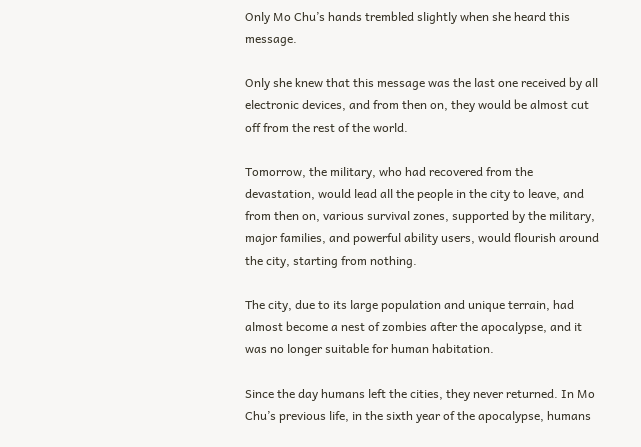Only Mo Chu’s hands trembled slightly when she heard this message.

Only she knew that this message was the last one received by all electronic devices, and from then on, they would be almost cut off from the rest of the world.

Tomorrow, the military, who had recovered from the devastation, would lead all the people in the city to leave, and from then on, various survival zones, supported by the military, major families, and powerful ability users, would flourish around the city, starting from nothing.

The city, due to its large population and unique terrain, had almost become a nest of zombies after the apocalypse, and it was no longer suitable for human habitation.

Since the day humans left the cities, they never returned. In Mo Chu’s previous life, in the sixth year of the apocalypse, humans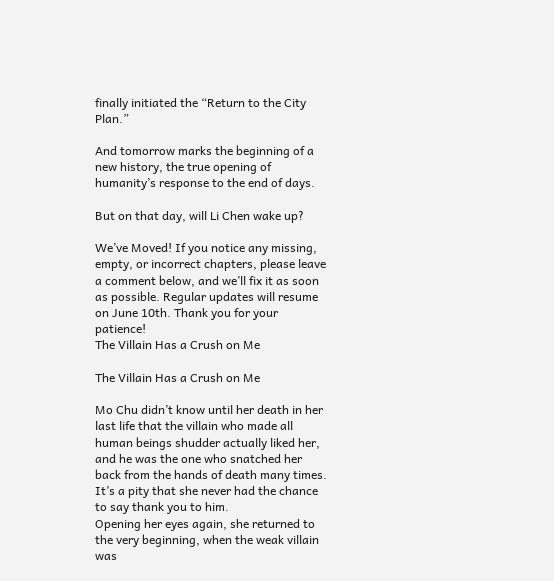finally initiated the “Return to the City Plan.”

And tomorrow marks the beginning of a new history, the true opening of humanity’s response to the end of days.

But on that day, will Li Chen wake up?

We’ve Moved! If you notice any missing, empty, or incorrect chapters, please leave a comment below, and we’ll fix it as soon as possible. Regular updates will resume on June 10th. Thank you for your patience!
The Villain Has a Crush on Me

The Villain Has a Crush on Me

Mo Chu didn’t know until her death in her last life that the villain who made all human beings shudder actually liked her, and he was the one who snatched her back from the hands of death many times.
It’s a pity that she never had the chance to say thank you to him.
Opening her eyes again, she returned to the very beginning, when the weak villain was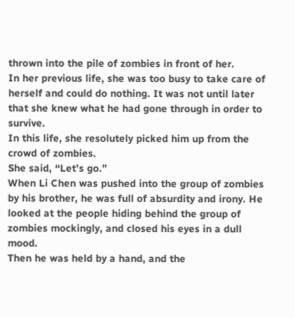thrown into the pile of zombies in front of her.
In her previous life, she was too busy to take care of herself and could do nothing. It was not until later that she knew what he had gone through in order to survive.
In this life, she resolutely picked him up from the crowd of zombies.
She said, “Let’s go.”
When Li Chen was pushed into the group of zombies by his brother, he was full of absurdity and irony. He looked at the people hiding behind the group of zombies mockingly, and closed his eyes in a dull mood.
Then he was held by a hand, and the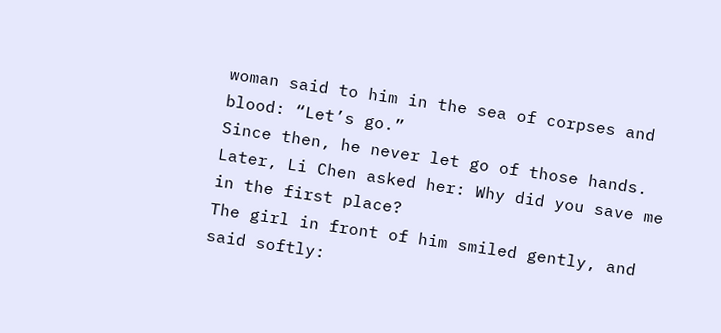woman said to him in the sea of corpses and blood: “Let’s go.”
Since then, he never let go of those hands.
Later, Li Chen asked her: Why did you save me in the first place?
The girl in front of him smiled gently, and said softly: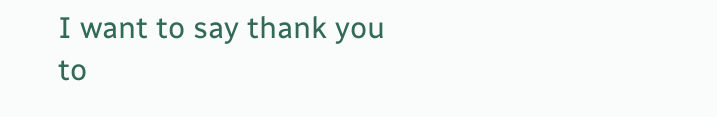I want to say thank you to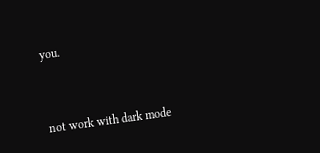you.



not work with dark mode